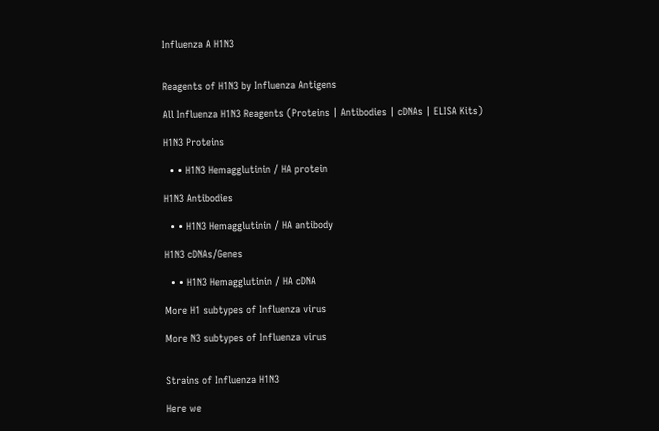Influenza A H1N3


Reagents of H1N3 by Influenza Antigens

All Influenza H1N3 Reagents (Proteins | Antibodies | cDNAs | ELISA Kits)

H1N3 Proteins

  • • H1N3 Hemagglutinin / HA protein

H1N3 Antibodies

  • • H1N3 Hemagglutinin / HA antibody

H1N3 cDNAs/Genes

  • • H1N3 Hemagglutinin / HA cDNA

More H1 subtypes of Influenza virus

More N3 subtypes of Influenza virus


Strains of Influenza H1N3

Here we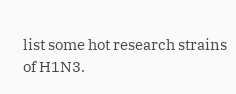list some hot research strains of H1N3.